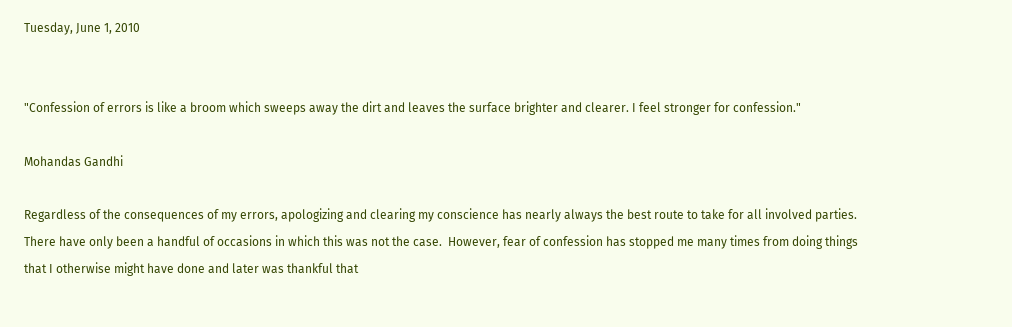Tuesday, June 1, 2010


"Confession of errors is like a broom which sweeps away the dirt and leaves the surface brighter and clearer. I feel stronger for confession."

Mohandas Gandhi

Regardless of the consequences of my errors, apologizing and clearing my conscience has nearly always the best route to take for all involved parties.  There have only been a handful of occasions in which this was not the case.  However, fear of confession has stopped me many times from doing things that I otherwise might have done and later was thankful that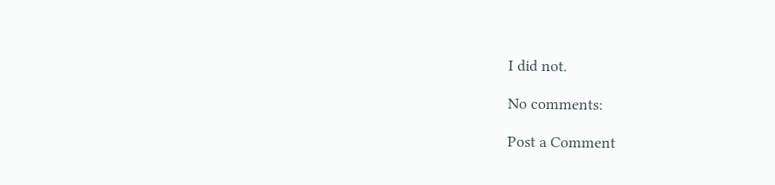I did not.

No comments:

Post a Comment